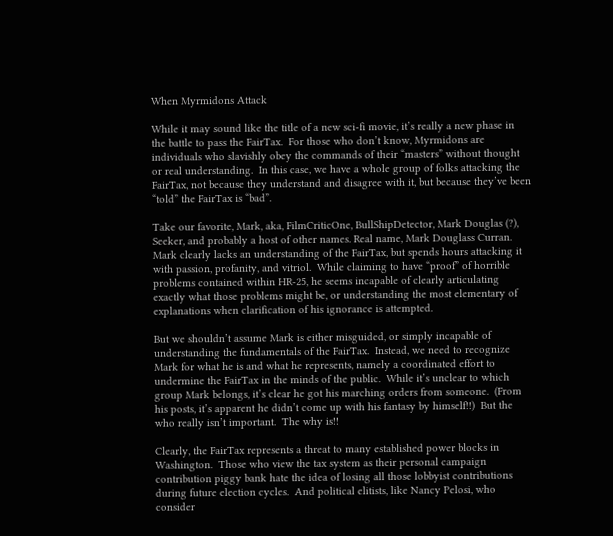When Myrmidons Attack

While it may sound like the title of a new sci-fi movie, it’s really a new phase in the battle to pass the FairTax.  For those who don’t know, Myrmidons are individuals who slavishly obey the commands of their “masters” without thought or real understanding.  In this case, we have a whole group of folks attacking the FairTax, not because they understand and disagree with it, but because they’ve been “told” the FairTax is “bad”.

Take our favorite, Mark, aka, FilmCriticOne, BullShipDetector, Mark Douglas (?), Seeker, and probably a host of other names. Real name, Mark Douglass Curran.  Mark clearly lacks an understanding of the FairTax, but spends hours attacking it with passion, profanity, and vitriol.  While claiming to have “proof” of horrible problems contained within HR-25, he seems incapable of clearly articulating exactly what those problems might be, or understanding the most elementary of explanations when clarification of his ignorance is attempted.

But we shouldn’t assume Mark is either misguided, or simply incapable of understanding the fundamentals of the FairTax.  Instead, we need to recognize Mark for what he is and what he represents, namely a coordinated effort to undermine the FairTax in the minds of the public.  While it’s unclear to which group Mark belongs, it’s clear he got his marching orders from someone.  (From his posts, it’s apparent he didn’t come up with his fantasy by himself!!)  But the who really isn’t important.  The why is!!

Clearly, the FairTax represents a threat to many established power blocks in Washington.  Those who view the tax system as their personal campaign contribution piggy bank hate the idea of losing all those lobbyist contributions during future election cycles.  And political elitists, like Nancy Pelosi, who consider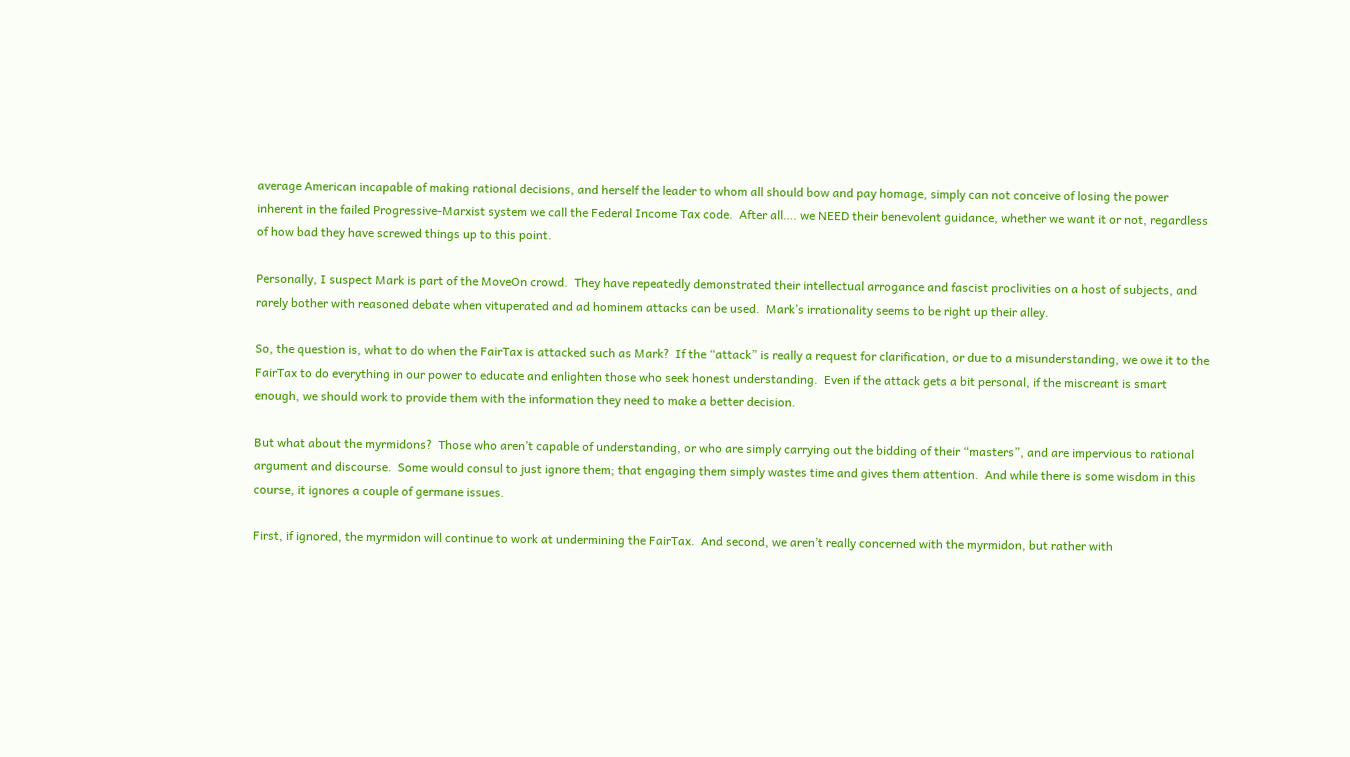average American incapable of making rational decisions, and herself the leader to whom all should bow and pay homage, simply can not conceive of losing the power inherent in the failed Progressive-Marxist system we call the Federal Income Tax code.  After all…. we NEED their benevolent guidance, whether we want it or not, regardless of how bad they have screwed things up to this point.

Personally, I suspect Mark is part of the MoveOn crowd.  They have repeatedly demonstrated their intellectual arrogance and fascist proclivities on a host of subjects, and rarely bother with reasoned debate when vituperated and ad hominem attacks can be used.  Mark’s irrationality seems to be right up their alley.

So, the question is, what to do when the FairTax is attacked such as Mark?  If the “attack” is really a request for clarification, or due to a misunderstanding, we owe it to the FairTax to do everything in our power to educate and enlighten those who seek honest understanding.  Even if the attack gets a bit personal, if the miscreant is smart enough, we should work to provide them with the information they need to make a better decision.

But what about the myrmidons?  Those who aren’t capable of understanding, or who are simply carrying out the bidding of their “masters”, and are impervious to rational argument and discourse.  Some would consul to just ignore them; that engaging them simply wastes time and gives them attention.  And while there is some wisdom in this course, it ignores a couple of germane issues.

First, if ignored, the myrmidon will continue to work at undermining the FairTax.  And second, we aren’t really concerned with the myrmidon, but rather with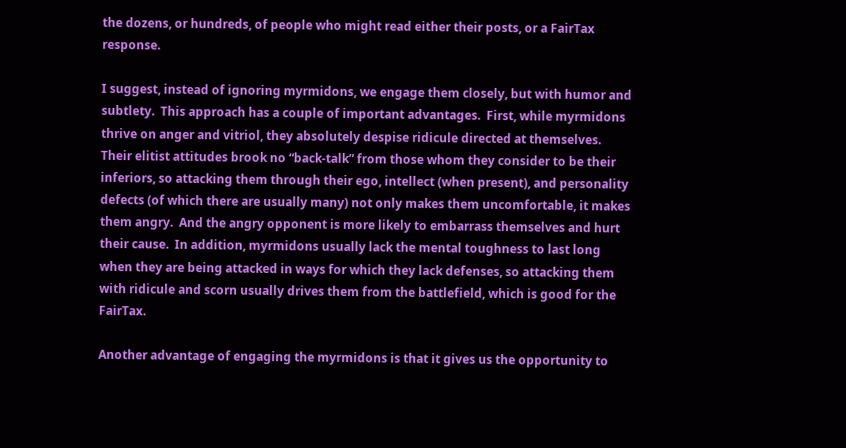the dozens, or hundreds, of people who might read either their posts, or a FairTax response.

I suggest, instead of ignoring myrmidons, we engage them closely, but with humor and subtlety.  This approach has a couple of important advantages.  First, while myrmidons thrive on anger and vitriol, they absolutely despise ridicule directed at themselves.  Their elitist attitudes brook no “back-talk” from those whom they consider to be their inferiors, so attacking them through their ego, intellect (when present), and personality defects (of which there are usually many) not only makes them uncomfortable, it makes them angry.  And the angry opponent is more likely to embarrass themselves and hurt their cause.  In addition, myrmidons usually lack the mental toughness to last long when they are being attacked in ways for which they lack defenses, so attacking them with ridicule and scorn usually drives them from the battlefield, which is good for the FairTax.

Another advantage of engaging the myrmidons is that it gives us the opportunity to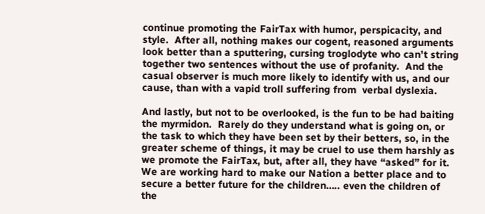continue promoting the FairTax with humor, perspicacity, and  style.  After all, nothing makes our cogent, reasoned arguments look better than a sputtering, cursing troglodyte who can’t string together two sentences without the use of profanity.  And the casual observer is much more likely to identify with us, and our cause, than with a vapid troll suffering from  verbal dyslexia.

And lastly, but not to be overlooked, is the fun to be had baiting the myrmidon.  Rarely do they understand what is going on, or the task to which they have been set by their betters, so, in the greater scheme of things, it may be cruel to use them harshly as we promote the FairTax, but, after all, they have “asked” for it.   We are working hard to make our Nation a better place and to secure a better future for the children….. even the children of the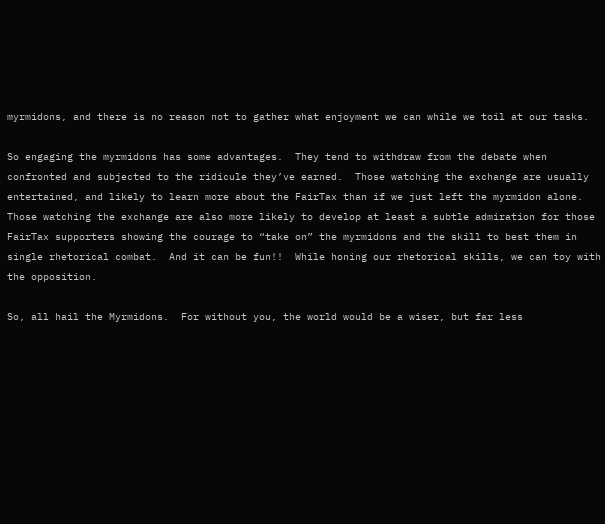myrmidons, and there is no reason not to gather what enjoyment we can while we toil at our tasks.

So engaging the myrmidons has some advantages.  They tend to withdraw from the debate when confronted and subjected to the ridicule they’ve earned.  Those watching the exchange are usually entertained, and likely to learn more about the FairTax than if we just left the myrmidon alone.  Those watching the exchange are also more likely to develop at least a subtle admiration for those FairTax supporters showing the courage to “take on” the myrmidons and the skill to best them in single rhetorical combat.  And it can be fun!!  While honing our rhetorical skills, we can toy with the opposition.

So, all hail the Myrmidons.  For without you, the world would be a wiser, but far less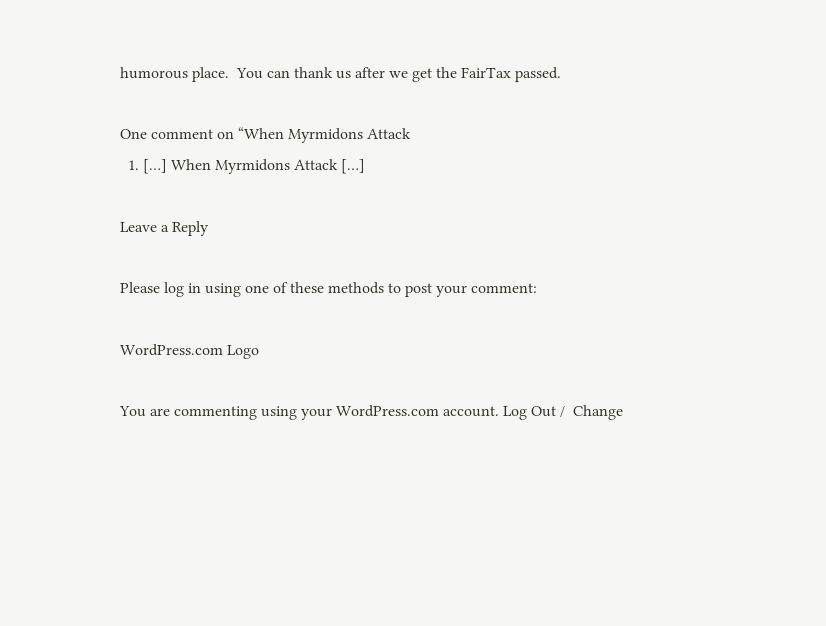humorous place.  You can thank us after we get the FairTax passed.

One comment on “When Myrmidons Attack
  1. […] When Myrmidons Attack […]

Leave a Reply

Please log in using one of these methods to post your comment:

WordPress.com Logo

You are commenting using your WordPress.com account. Log Out /  Change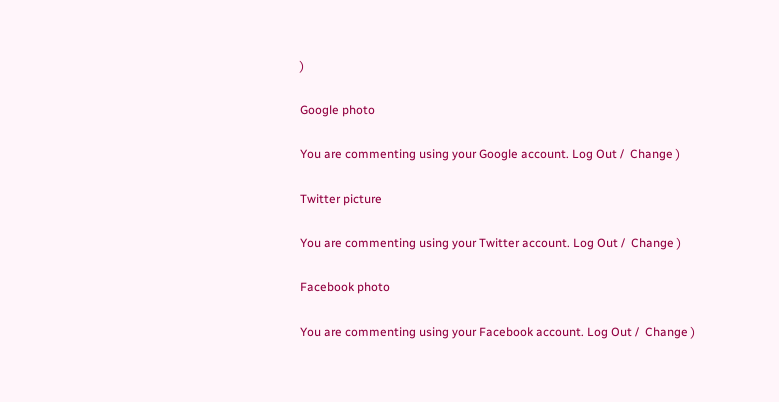)

Google photo

You are commenting using your Google account. Log Out /  Change )

Twitter picture

You are commenting using your Twitter account. Log Out /  Change )

Facebook photo

You are commenting using your Facebook account. Log Out /  Change )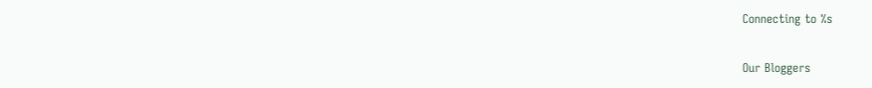Connecting to %s

Our Bloggers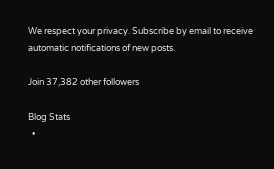We respect your privacy. Subscribe by email to receive automatic notifications of new posts.

Join 37,382 other followers

Blog Stats
  •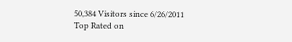50,384 Visitors since 6/26/2011
Top Rated on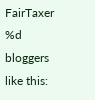FairTaxer
%d bloggers like this: